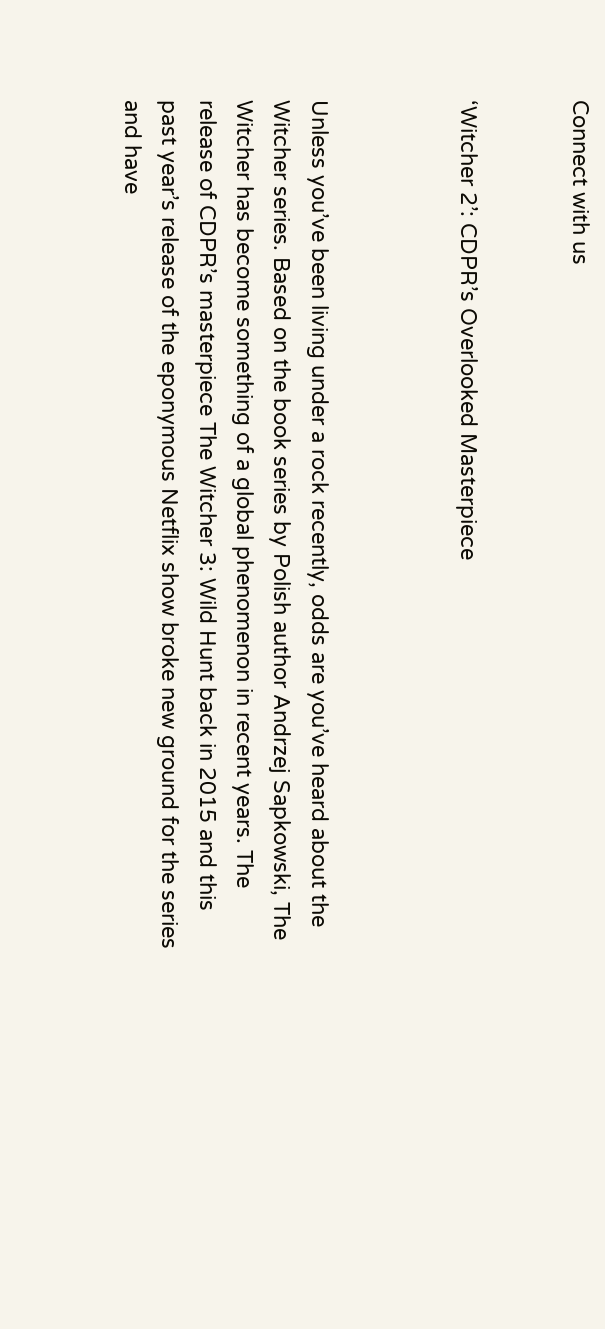Connect with us


‘Witcher 2’: CDPR’s Overlooked Masterpiece



Unless you’ve been living under a rock recently, odds are you’ve heard about the Witcher series. Based on the book series by Polish author Andrzej Sapkowski, The Witcher has become something of a global phenomenon in recent years. The release of CDPR’s masterpiece The Witcher 3: Wild Hunt back in 2015 and this past year’s release of the eponymous Netflix show broke new ground for the series and have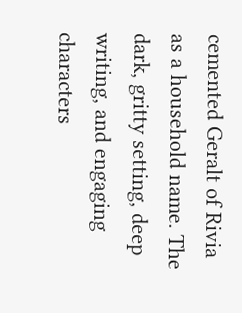cemented Geralt of Rivia as a household name. The dark, gritty setting, deep writing, and engaging characters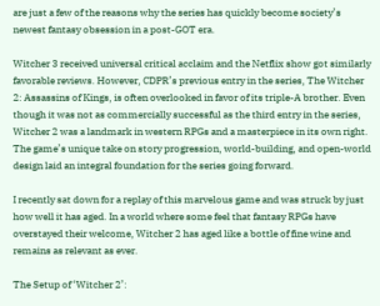are just a few of the reasons why the series has quickly become society’s newest fantasy obsession in a post-GOT era.

Witcher 3 received universal critical acclaim and the Netflix show got similarly favorable reviews. However, CDPR’s previous entry in the series, The Witcher 2: Assassins of Kings, is often overlooked in favor of its triple-A brother. Even though it was not as commercially successful as the third entry in the series, Witcher 2 was a landmark in western RPGs and a masterpiece in its own right. The game’s unique take on story progression, world-building, and open-world design laid an integral foundation for the series going forward.

I recently sat down for a replay of this marvelous game and was struck by just how well it has aged. In a world where some feel that fantasy RPGs have overstayed their welcome, Witcher 2 has aged like a bottle of fine wine and remains as relevant as ever.

The Setup of ‘Witcher 2’: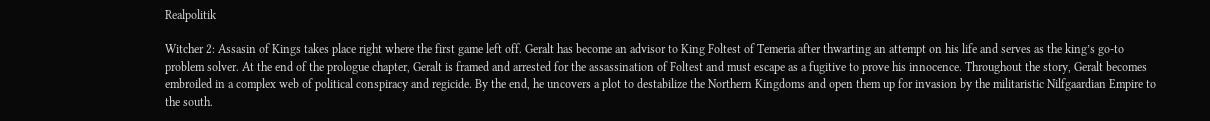Realpolitik

Witcher 2: Assasin of Kings takes place right where the first game left off. Geralt has become an advisor to King Foltest of Temeria after thwarting an attempt on his life and serves as the king’s go-to problem solver. At the end of the prologue chapter, Geralt is framed and arrested for the assassination of Foltest and must escape as a fugitive to prove his innocence. Throughout the story, Geralt becomes embroiled in a complex web of political conspiracy and regicide. By the end, he uncovers a plot to destabilize the Northern Kingdoms and open them up for invasion by the militaristic Nilfgaardian Empire to the south.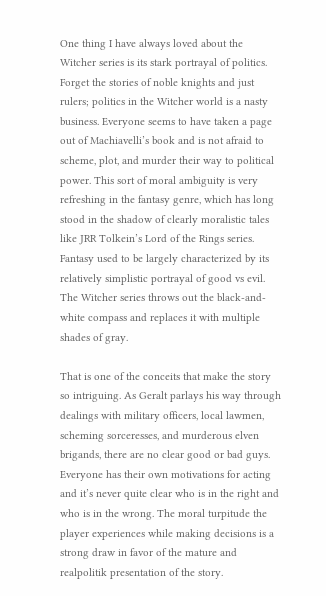One thing I have always loved about the Witcher series is its stark portrayal of politics. Forget the stories of noble knights and just rulers; politics in the Witcher world is a nasty business. Everyone seems to have taken a page out of Machiavelli’s book and is not afraid to scheme, plot, and murder their way to political power. This sort of moral ambiguity is very refreshing in the fantasy genre, which has long stood in the shadow of clearly moralistic tales like JRR Tolkein’s Lord of the Rings series. Fantasy used to be largely characterized by its relatively simplistic portrayal of good vs evil. The Witcher series throws out the black-and-white compass and replaces it with multiple shades of gray.

That is one of the conceits that make the story so intriguing. As Geralt parlays his way through dealings with military officers, local lawmen, scheming sorceresses, and murderous elven brigands, there are no clear good or bad guys. Everyone has their own motivations for acting and it’s never quite clear who is in the right and who is in the wrong. The moral turpitude the player experiences while making decisions is a strong draw in favor of the mature and realpolitik presentation of the story.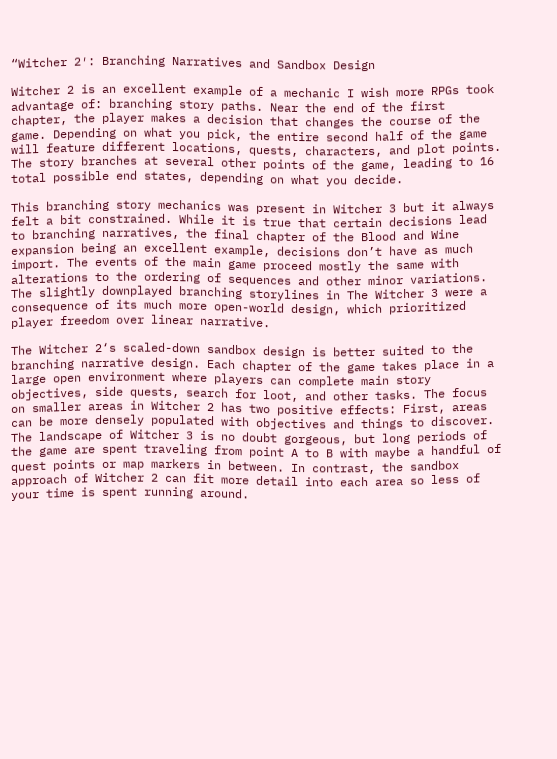“Witcher 2′: Branching Narratives and Sandbox Design

Witcher 2 is an excellent example of a mechanic I wish more RPGs took advantage of: branching story paths. Near the end of the first chapter, the player makes a decision that changes the course of the game. Depending on what you pick, the entire second half of the game will feature different locations, quests, characters, and plot points. The story branches at several other points of the game, leading to 16 total possible end states, depending on what you decide.

This branching story mechanics was present in Witcher 3 but it always felt a bit constrained. While it is true that certain decisions lead to branching narratives, the final chapter of the Blood and Wine expansion being an excellent example, decisions don’t have as much import. The events of the main game proceed mostly the same with alterations to the ordering of sequences and other minor variations. The slightly downplayed branching storylines in The Witcher 3 were a consequence of its much more open-world design, which prioritized player freedom over linear narrative.

The Witcher 2‘s scaled-down sandbox design is better suited to the branching narrative design. Each chapter of the game takes place in a large open environment where players can complete main story objectives, side quests, search for loot, and other tasks. The focus on smaller areas in Witcher 2 has two positive effects: First, areas can be more densely populated with objectives and things to discover. The landscape of Witcher 3 is no doubt gorgeous, but long periods of the game are spent traveling from point A to B with maybe a handful of quest points or map markers in between. In contrast, the sandbox approach of Witcher 2 can fit more detail into each area so less of your time is spent running around.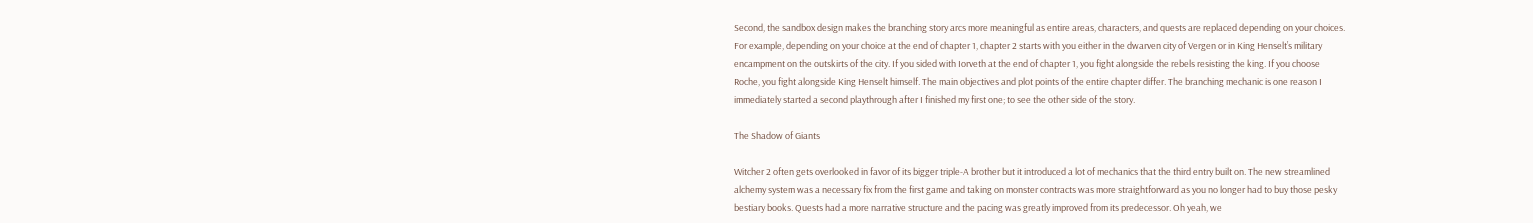Second, the sandbox design makes the branching story arcs more meaningful as entire areas, characters, and quests are replaced depending on your choices. For example, depending on your choice at the end of chapter 1, chapter 2 starts with you either in the dwarven city of Vergen or in King Henselt’s military encampment on the outskirts of the city. If you sided with Iorveth at the end of chapter 1, you fight alongside the rebels resisting the king. If you choose Roche, you fight alongside King Henselt himself. The main objectives and plot points of the entire chapter differ. The branching mechanic is one reason I immediately started a second playthrough after I finished my first one; to see the other side of the story.

The Shadow of Giants

Witcher 2 often gets overlooked in favor of its bigger triple-A brother but it introduced a lot of mechanics that the third entry built on. The new streamlined alchemy system was a necessary fix from the first game and taking on monster contracts was more straightforward as you no longer had to buy those pesky bestiary books. Quests had a more narrative structure and the pacing was greatly improved from its predecessor. Oh yeah, we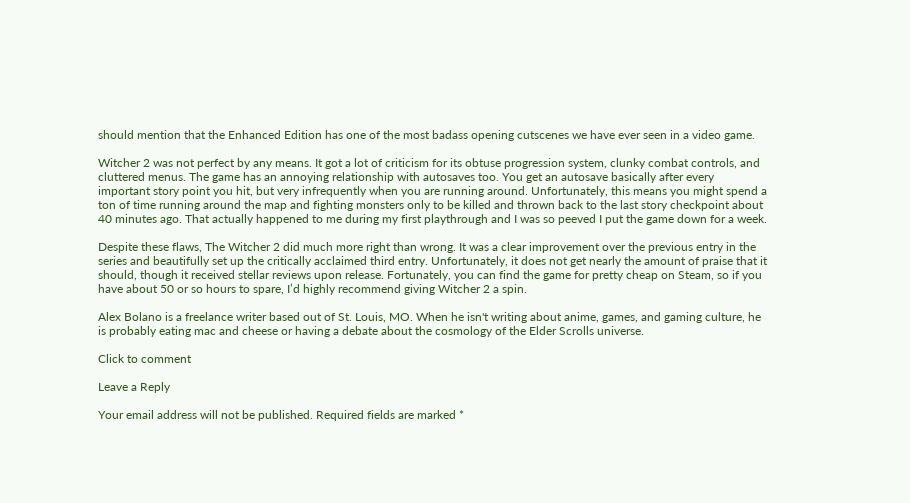should mention that the Enhanced Edition has one of the most badass opening cutscenes we have ever seen in a video game.

Witcher 2 was not perfect by any means. It got a lot of criticism for its obtuse progression system, clunky combat controls, and cluttered menus. The game has an annoying relationship with autosaves too. You get an autosave basically after every important story point you hit, but very infrequently when you are running around. Unfortunately, this means you might spend a ton of time running around the map and fighting monsters only to be killed and thrown back to the last story checkpoint about 40 minutes ago. That actually happened to me during my first playthrough and I was so peeved I put the game down for a week.

Despite these flaws, The Witcher 2 did much more right than wrong. It was a clear improvement over the previous entry in the series and beautifully set up the critically acclaimed third entry. Unfortunately, it does not get nearly the amount of praise that it should, though it received stellar reviews upon release. Fortunately, you can find the game for pretty cheap on Steam, so if you have about 50 or so hours to spare, I’d highly recommend giving Witcher 2 a spin.

Alex Bolano is a freelance writer based out of St. Louis, MO. When he isn't writing about anime, games, and gaming culture, he is probably eating mac and cheese or having a debate about the cosmology of the Elder Scrolls universe.

Click to comment

Leave a Reply

Your email address will not be published. Required fields are marked *